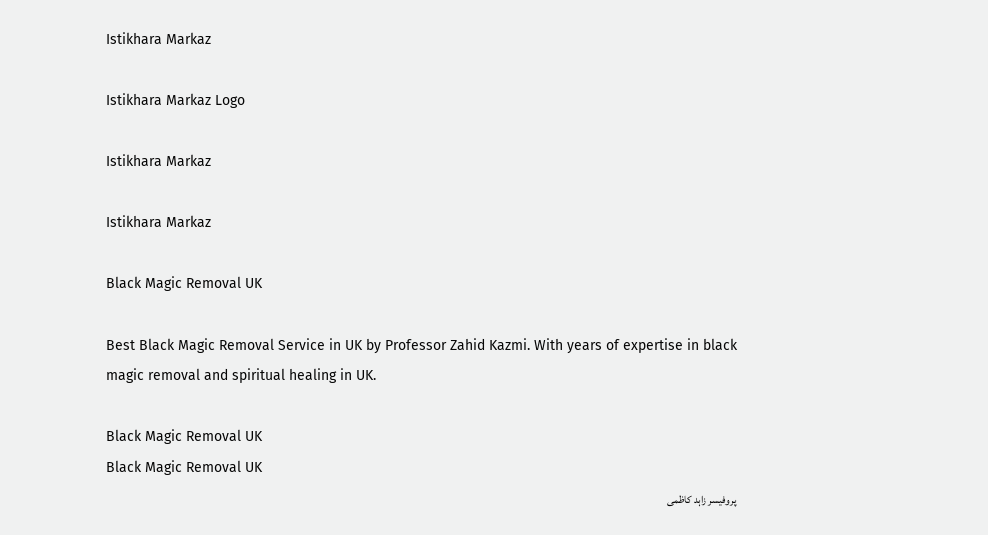Istikhara Markaz

Istikhara Markaz Logo

Istikhara Markaz

Istikhara Markaz

Black Magic Removal UK

Best Black Magic Removal Service in UK by Professor Zahid Kazmi. With years of expertise in black magic removal and spiritual healing in UK.

Black Magic Removal UK
Black Magic Removal UK
پروفیسر زاہد کاظمی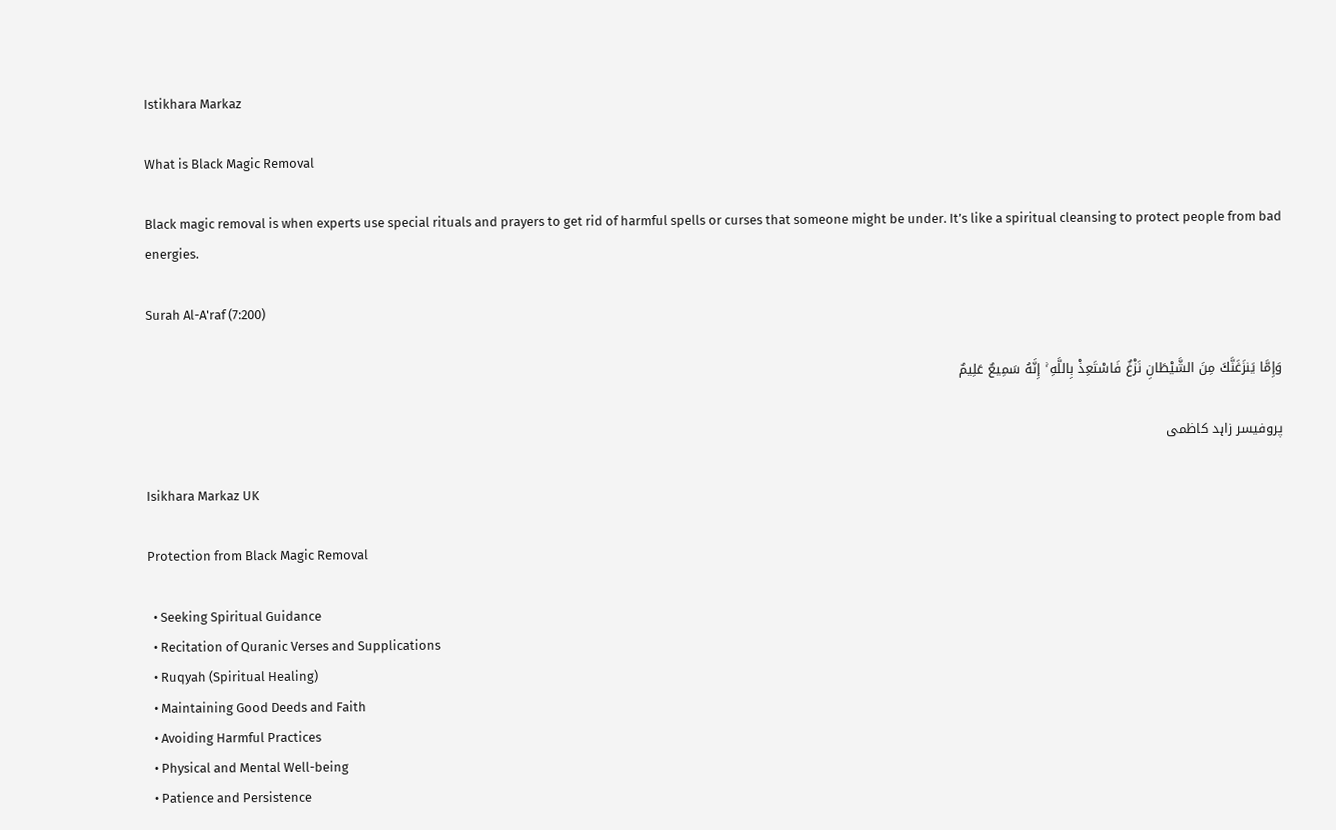Istikhara Markaz

What is Black Magic Removal

Black magic removal is when experts use special rituals and prayers to get rid of harmful spells or curses that someone might be under. It’s like a spiritual cleansing to protect people from bad energies.

Surah Al-A'raf (7:200)

وَإِمَّا يَنزَغَنَّكَ مِنَ الشَّيْطَانِ نَزْغٌ فَاسْتَعِذْ بِاللَّهِ ۚ إِنَّهُ سَمِيعٌ عَلِيمٌ

پروفیسر زاہد کاظمی

Isikhara Markaz UK

Protection from Black Magic Removal

  • Seeking Spiritual Guidance
  • Recitation of Quranic Verses and Supplications
  • Ruqyah (Spiritual Healing)
  • Maintaining Good Deeds and Faith
  • Avoiding Harmful Practices
  • Physical and Mental Well-being
  • Patience and Persistence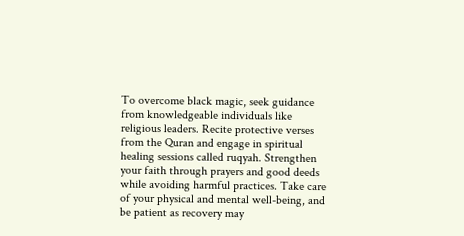To overcome black magic, seek guidance from knowledgeable individuals like religious leaders. Recite protective verses from the Quran and engage in spiritual healing sessions called ruqyah. Strengthen your faith through prayers and good deeds while avoiding harmful practices. Take care of your physical and mental well-being, and be patient as recovery may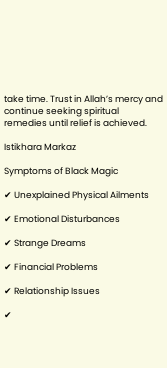take time. Trust in Allah’s mercy and continue seeking spiritual remedies until relief is achieved.

Istikhara Markaz

Symptoms of Black Magic

✔ Unexplained Physical Ailments

✔ Emotional Disturbances

✔ Strange Dreams

✔ Financial Problems

✔ Relationship Issues

✔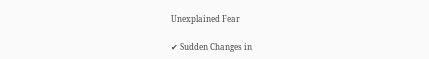Unexplained Fear

✔ Sudden Changes in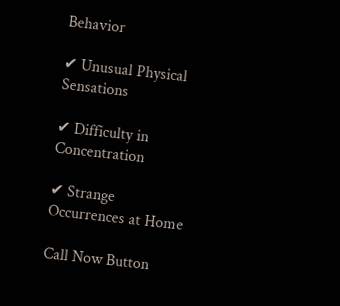Behavior

✔ Unusual Physical Sensations

✔ Difficulty in Concentration

✔ Strange Occurrences at Home

Call Now Button